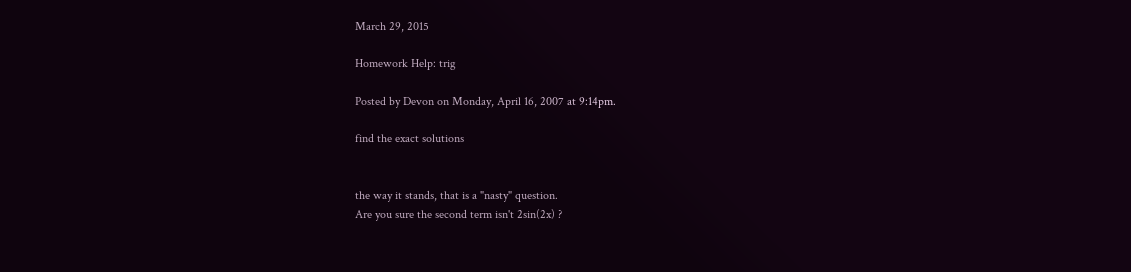March 29, 2015

Homework Help: trig

Posted by Devon on Monday, April 16, 2007 at 9:14pm.

find the exact solutions


the way it stands, that is a "nasty" question.
Are you sure the second term isn't 2sin(2x) ?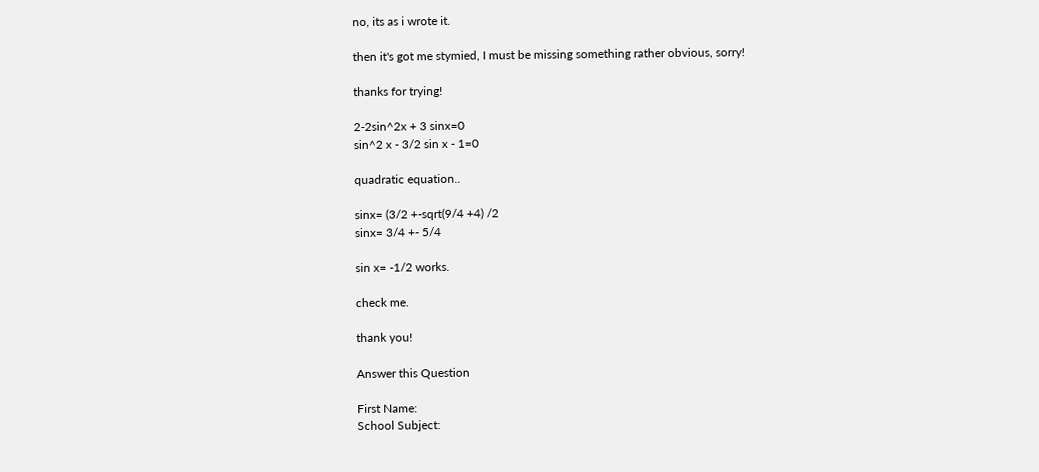no, its as i wrote it.

then it's got me stymied, I must be missing something rather obvious, sorry!

thanks for trying!

2-2sin^2x + 3 sinx=0
sin^2 x - 3/2 sin x - 1=0

quadratic equation..

sinx= (3/2 +-sqrt(9/4 +4) /2
sinx= 3/4 +- 5/4

sin x= -1/2 works.

check me.

thank you!

Answer this Question

First Name:
School Subject: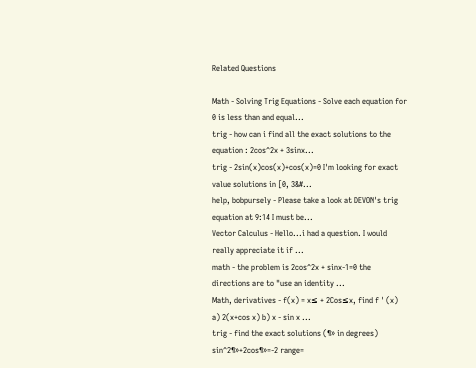Related Questions

Math - Solving Trig Equations - Solve each equation for 0 is less than and equal...
trig - how can i find all the exact solutions to the equation : 2cos^2x + 3sinx...
trig - 2sin(x)cos(x)+cos(x)=0 I'm looking for exact value solutions in [0, 3&#...
help, bobpursely - Please take a look at DEVON's trig equation at 9:14 I must be...
Vector Calculus - Hello...i had a question. I would really appreciate it if ...
math - the problem is 2cos^2x + sinx-1=0 the directions are to "use an identity ...
Math, derivatives - f(x) = x≤ + 2Cos≤x, find f ' (x) a) 2(x+cos x) b) x - sin x ...
trig - find the exact solutions (¶» in degrees) sin^2¶»+2cos¶»=-2 range=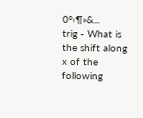0°‹¶»&...
trig - What is the shift along x of the following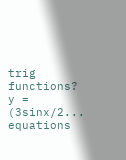trig functions? y = (3sinx/2...
equations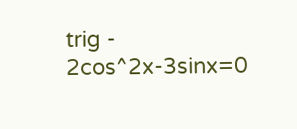trig - 2cos^2x-3sinx=0